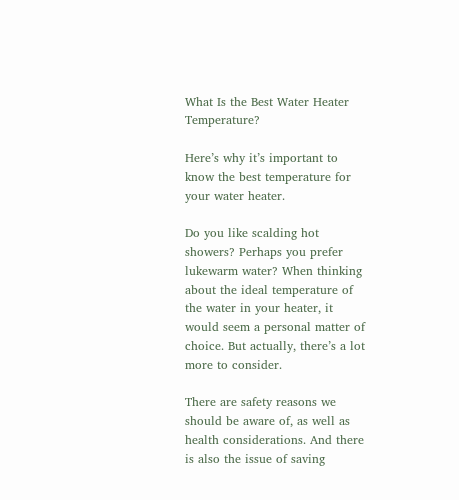What Is the Best Water Heater Temperature?

Here’s why it’s important to know the best temperature for your water heater.

Do you like scalding hot showers? Perhaps you prefer lukewarm water? When thinking about the ideal temperature of the water in your heater, it would seem a personal matter of choice. But actually, there’s a lot more to consider.

There are safety reasons we should be aware of, as well as health considerations. And there is also the issue of saving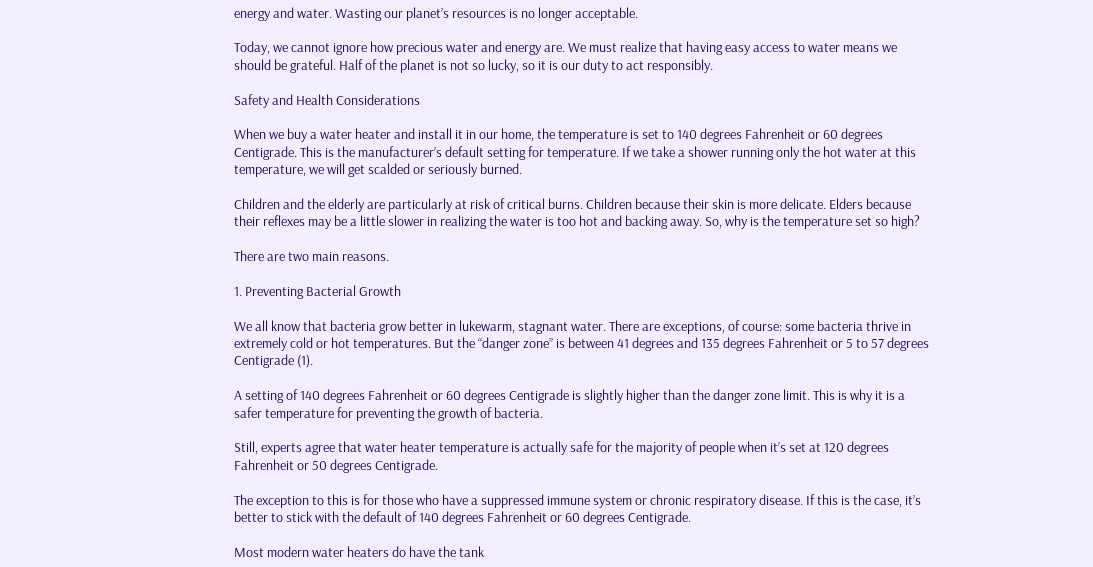energy and water. Wasting our planet’s resources is no longer acceptable.

Today, we cannot ignore how precious water and energy are. We must realize that having easy access to water means we should be grateful. Half of the planet is not so lucky, so it is our duty to act responsibly.

Safety and Health Considerations

When we buy a water heater and install it in our home, the temperature is set to 140 degrees Fahrenheit or 60 degrees Centigrade. This is the manufacturer’s default setting for temperature. If we take a shower running only the hot water at this temperature, we will get scalded or seriously burned.

Children and the elderly are particularly at risk of critical burns. Children because their skin is more delicate. Elders because their reflexes may be a little slower in realizing the water is too hot and backing away. So, why is the temperature set so high?

There are two main reasons.

1. Preventing Bacterial Growth

We all know that bacteria grow better in lukewarm, stagnant water. There are exceptions, of course: some bacteria thrive in extremely cold or hot temperatures. But the “danger zone” is between 41 degrees and 135 degrees Fahrenheit or 5 to 57 degrees Centigrade (1).

A setting of 140 degrees Fahrenheit or 60 degrees Centigrade is slightly higher than the danger zone limit. This is why it is a safer temperature for preventing the growth of bacteria.

Still, experts agree that water heater temperature is actually safe for the majority of people when it’s set at 120 degrees Fahrenheit or 50 degrees Centigrade.

The exception to this is for those who have a suppressed immune system or chronic respiratory disease. If this is the case, it’s better to stick with the default of 140 degrees Fahrenheit or 60 degrees Centigrade.

Most modern water heaters do have the tank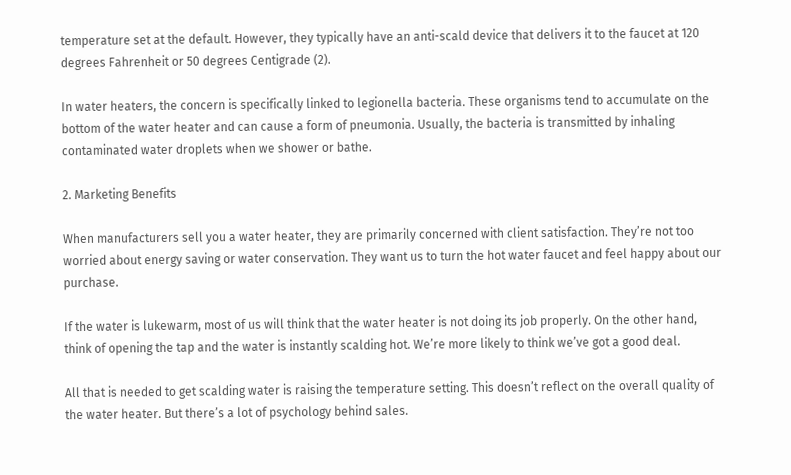temperature set at the default. However, they typically have an anti-scald device that delivers it to the faucet at 120 degrees Fahrenheit or 50 degrees Centigrade (2).

In water heaters, the concern is specifically linked to legionella bacteria. These organisms tend to accumulate on the bottom of the water heater and can cause a form of pneumonia. Usually, the bacteria is transmitted by inhaling contaminated water droplets when we shower or bathe.

2. Marketing Benefits

When manufacturers sell you a water heater, they are primarily concerned with client satisfaction. They’re not too worried about energy saving or water conservation. They want us to turn the hot water faucet and feel happy about our purchase.

If the water is lukewarm, most of us will think that the water heater is not doing its job properly. On the other hand, think of opening the tap and the water is instantly scalding hot. We’re more likely to think we’ve got a good deal.

All that is needed to get scalding water is raising the temperature setting. This doesn’t reflect on the overall quality of the water heater. But there’s a lot of psychology behind sales.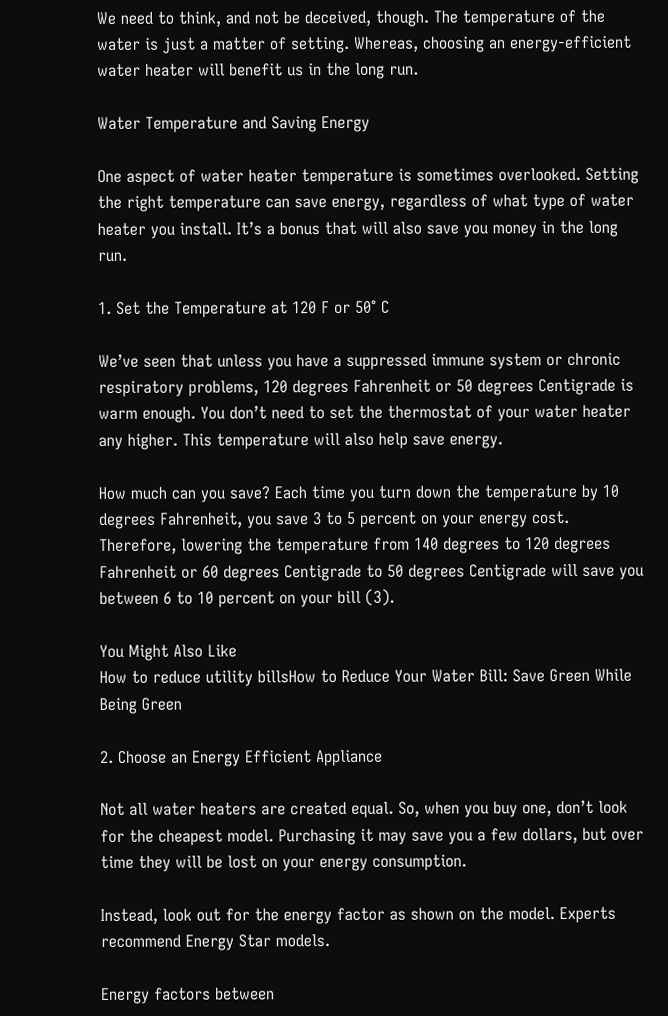We need to think, and not be deceived, though. The temperature of the water is just a matter of setting. Whereas, choosing an energy-efficient water heater will benefit us in the long run.

Water Temperature and Saving Energy

One aspect of water heater temperature is sometimes overlooked. Setting the right temperature can save energy, regardless of what type of water heater you install. It’s a bonus that will also save you money in the long run.

1. Set the Temperature at 120 F or 50° C

We’ve seen that unless you have a suppressed immune system or chronic respiratory problems, 120 degrees Fahrenheit or 50 degrees Centigrade is warm enough. You don’t need to set the thermostat of your water heater any higher. This temperature will also help save energy.

How much can you save? Each time you turn down the temperature by 10 degrees Fahrenheit, you save 3 to 5 percent on your energy cost. Therefore, lowering the temperature from 140 degrees to 120 degrees Fahrenheit or 60 degrees Centigrade to 50 degrees Centigrade will save you between 6 to 10 percent on your bill (3).

You Might Also Like
How to reduce utility billsHow to Reduce Your Water Bill: Save Green While Being Green

2. Choose an Energy Efficient Appliance

Not all water heaters are created equal. So, when you buy one, don’t look for the cheapest model. Purchasing it may save you a few dollars, but over time they will be lost on your energy consumption.

Instead, look out for the energy factor as shown on the model. Experts recommend Energy Star models.

Energy factors between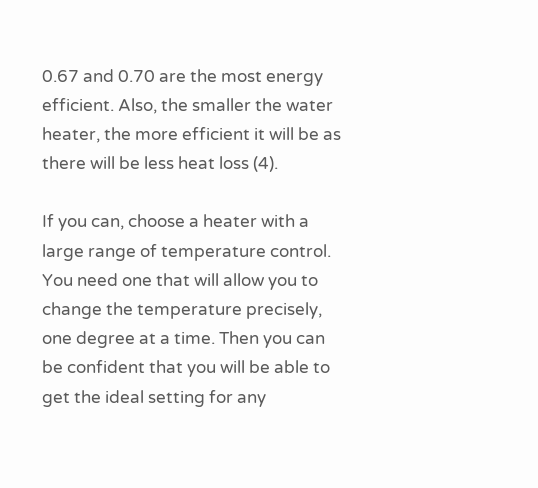0.67 and 0.70 are the most energy efficient. Also, the smaller the water heater, the more efficient it will be as there will be less heat loss (4).

If you can, choose a heater with a large range of temperature control. You need one that will allow you to change the temperature precisely, one degree at a time. Then you can be confident that you will be able to get the ideal setting for any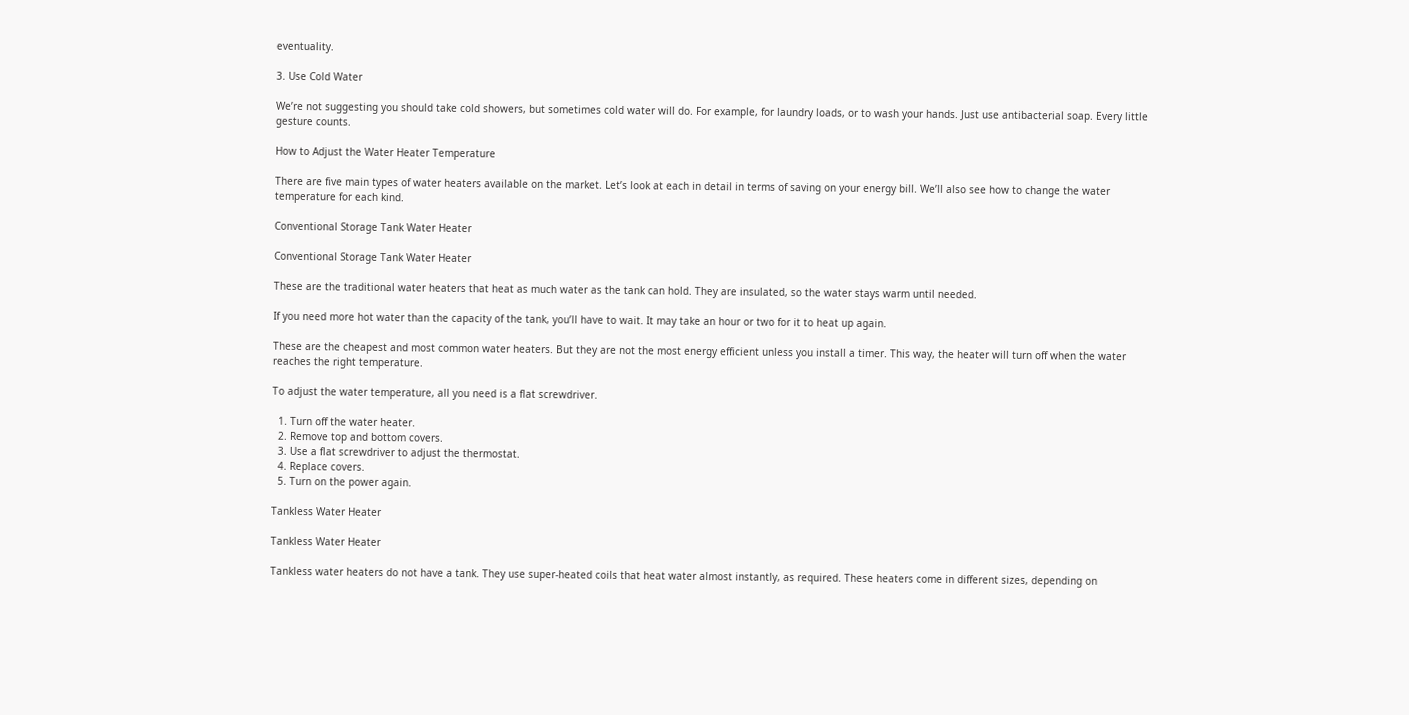eventuality.

3. Use Cold Water

We’re not suggesting you should take cold showers, but sometimes cold water will do. For example, for laundry loads, or to wash your hands. Just use antibacterial soap. Every little gesture counts.

How to Adjust the Water Heater Temperature

There are five main types of water heaters available on the market. Let’s look at each in detail in terms of saving on your energy bill. We’ll also see how to change the water temperature for each kind.

Conventional Storage Tank Water Heater

Conventional Storage Tank Water Heater

These are the traditional water heaters that heat as much water as the tank can hold. They are insulated, so the water stays warm until needed.

If you need more hot water than the capacity of the tank, you’ll have to wait. It may take an hour or two for it to heat up again.

These are the cheapest and most common water heaters. But they are not the most energy efficient unless you install a timer. This way, the heater will turn off when the water reaches the right temperature.

To adjust the water temperature, all you need is a flat screwdriver.

  1. Turn off the water heater.
  2. Remove top and bottom covers.
  3. Use a flat screwdriver to adjust the thermostat.
  4. Replace covers.
  5. Turn on the power again.

Tankless Water Heater

Tankless Water Heater

Tankless water heaters do not have a tank. They use super-heated coils that heat water almost instantly, as required. These heaters come in different sizes, depending on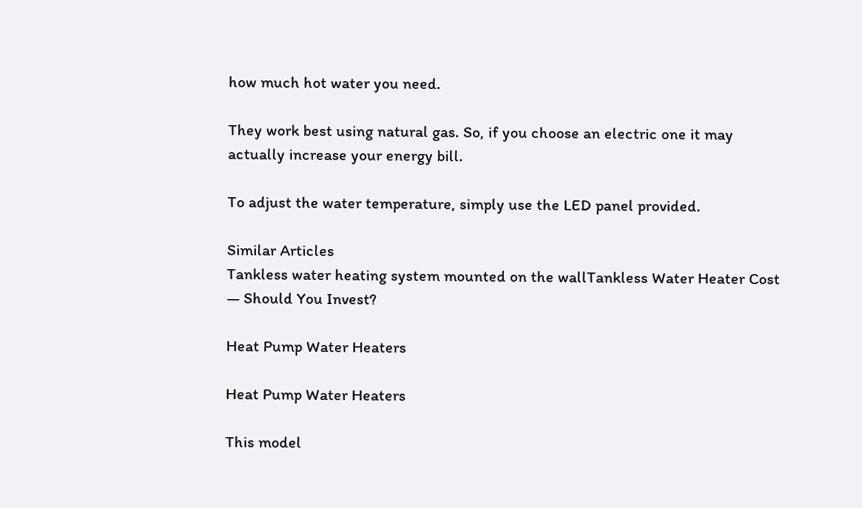how much hot water you need.

They work best using natural gas. So, if you choose an electric one it may actually increase your energy bill.

To adjust the water temperature, simply use the LED panel provided.

Similar Articles
Tankless water heating system mounted on the wallTankless Water Heater Cost — Should You Invest?

Heat Pump Water Heaters

Heat Pump Water Heaters

This model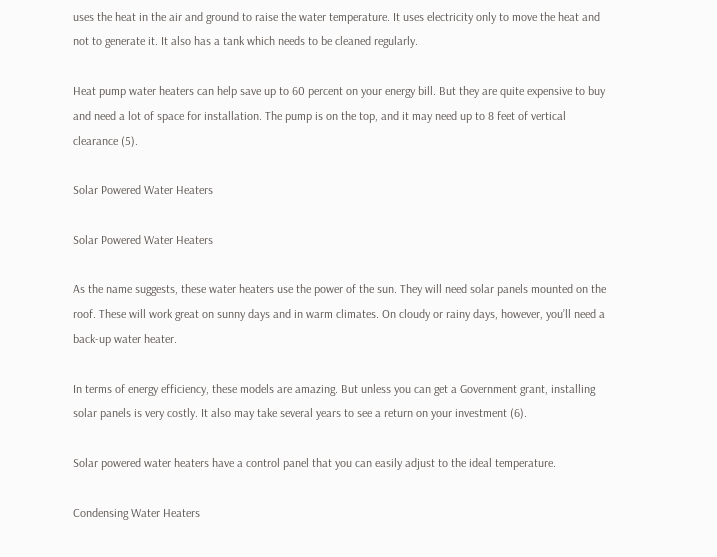uses the heat in the air and ground to raise the water temperature. It uses electricity only to move the heat and not to generate it. It also has a tank which needs to be cleaned regularly.

Heat pump water heaters can help save up to 60 percent on your energy bill. But they are quite expensive to buy and need a lot of space for installation. The pump is on the top, and it may need up to 8 feet of vertical clearance (5).

Solar Powered Water Heaters

Solar Powered Water Heaters

As the name suggests, these water heaters use the power of the sun. They will need solar panels mounted on the roof. These will work great on sunny days and in warm climates. On cloudy or rainy days, however, you’ll need a back-up water heater.

In terms of energy efficiency, these models are amazing. But unless you can get a Government grant, installing solar panels is very costly. It also may take several years to see a return on your investment (6).

Solar powered water heaters have a control panel that you can easily adjust to the ideal temperature.

Condensing Water Heaters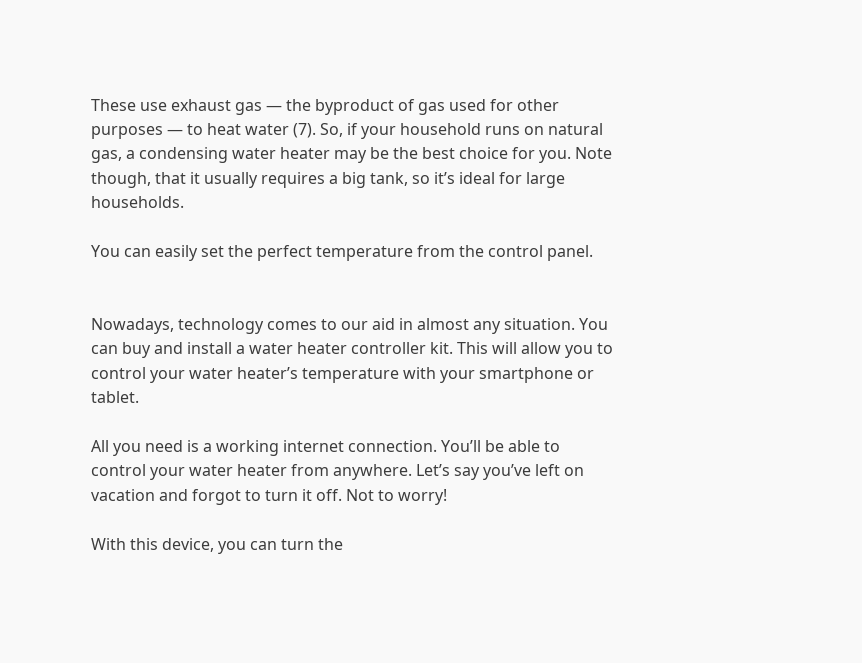These use exhaust gas — the byproduct of gas used for other purposes — to heat water (7). So, if your household runs on natural gas, a condensing water heater may be the best choice for you. Note though, that it usually requires a big tank, so it’s ideal for large households.

You can easily set the perfect temperature from the control panel.


Nowadays, technology comes to our aid in almost any situation. You can buy and install a water heater controller kit. This will allow you to control your water heater’s temperature with your smartphone or tablet.

All you need is a working internet connection. You’ll be able to control your water heater from anywhere. Let’s say you’ve left on vacation and forgot to turn it off. Not to worry!

With this device, you can turn the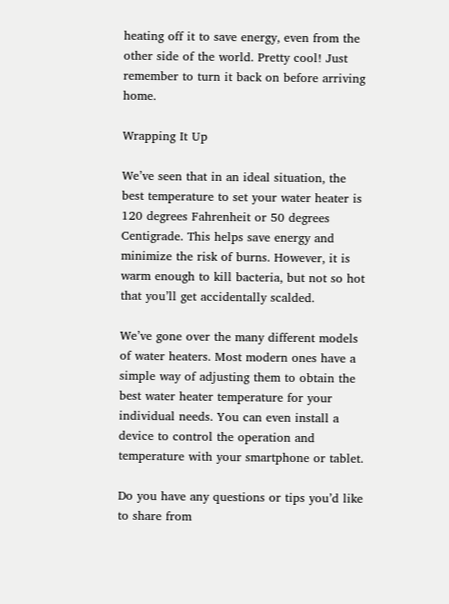heating off it to save energy, even from the other side of the world. Pretty cool! Just remember to turn it back on before arriving home.

Wrapping It Up

We’ve seen that in an ideal situation, the best temperature to set your water heater is 120 degrees Fahrenheit or 50 degrees Centigrade. This helps save energy and minimize the risk of burns. However, it is warm enough to kill bacteria, but not so hot that you’ll get accidentally scalded.

We’ve gone over the many different models of water heaters. Most modern ones have a simple way of adjusting them to obtain the best water heater temperature for your individual needs. You can even install a device to control the operation and temperature with your smartphone or tablet.

Do you have any questions or tips you’d like to share from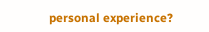personal experience?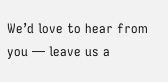We’d love to hear from you — leave us a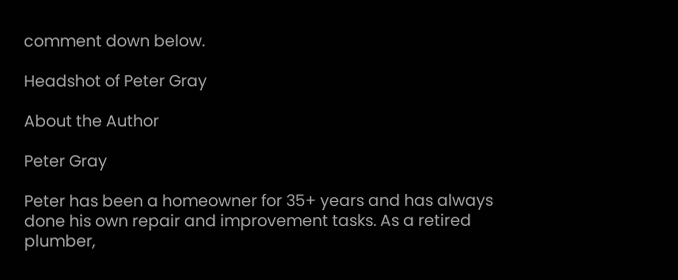comment down below.

Headshot of Peter Gray

About the Author

Peter Gray

Peter has been a homeowner for 35+ years and has always done his own repair and improvement tasks. As a retired plumber,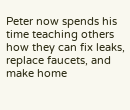Peter now spends his time teaching others how they can fix leaks, replace faucets, and make home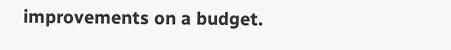improvements on a budget.